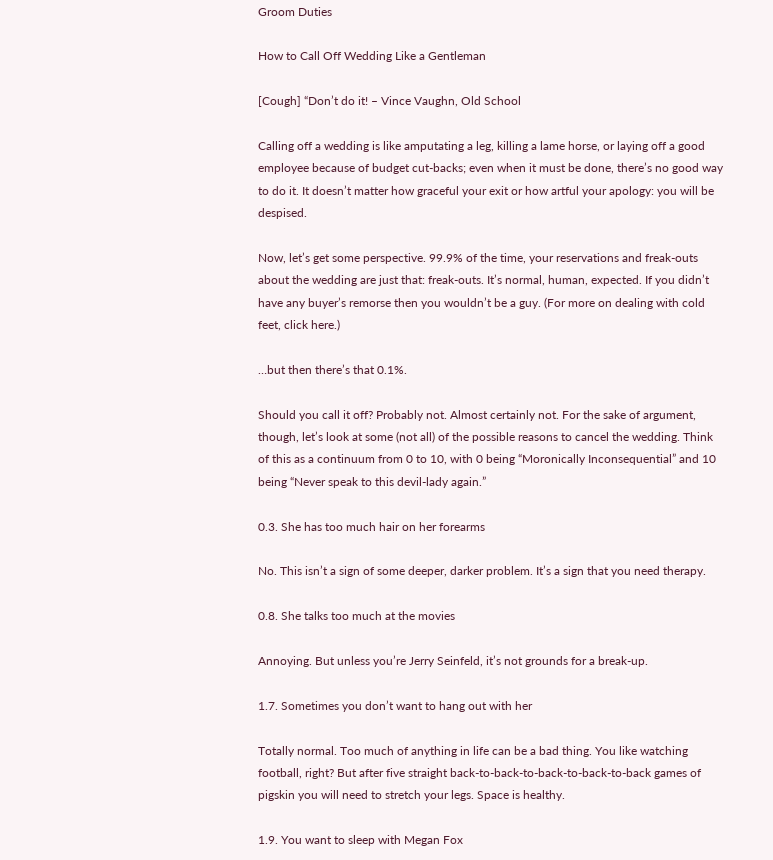Groom Duties

How to Call Off Wedding Like a Gentleman

[Cough] “Don’t do it! – Vince Vaughn, Old School

Calling off a wedding is like amputating a leg, killing a lame horse, or laying off a good employee because of budget cut-backs; even when it must be done, there’s no good way to do it. It doesn’t matter how graceful your exit or how artful your apology: you will be despised.

Now, let’s get some perspective. 99.9% of the time, your reservations and freak-outs about the wedding are just that: freak-outs. It’s normal, human, expected. If you didn’t have any buyer’s remorse then you wouldn’t be a guy. (For more on dealing with cold feet, click here.)

…but then there’s that 0.1%.

Should you call it off? Probably not. Almost certainly not. For the sake of argument, though, let’s look at some (not all) of the possible reasons to cancel the wedding. Think of this as a continuum from 0 to 10, with 0 being “Moronically Inconsequential” and 10 being “Never speak to this devil-lady again.”

0.3. She has too much hair on her forearms

No. This isn’t a sign of some deeper, darker problem. It’s a sign that you need therapy.

0.8. She talks too much at the movies

Annoying. But unless you’re Jerry Seinfeld, it’s not grounds for a break-up.

1.7. Sometimes you don’t want to hang out with her

Totally normal. Too much of anything in life can be a bad thing. You like watching football, right? But after five straight back-to-back-to-back-to-back-to-back games of pigskin you will need to stretch your legs. Space is healthy.

1.9. You want to sleep with Megan Fox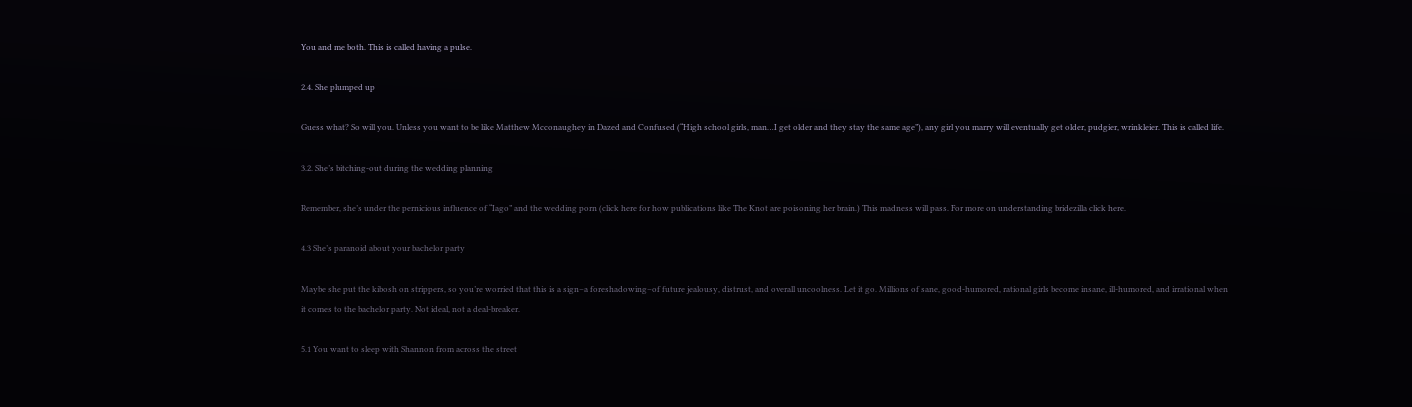You and me both. This is called having a pulse.

2.4. She plumped up

Guess what? So will you. Unless you want to be like Matthew Mcconaughey in Dazed and Confused (“High school girls, man…I get older and they stay the same age”), any girl you marry will eventually get older, pudgier, wrinkleier. This is called life.

3.2. She’s bitching-out during the wedding planning

Remember, she’s under the pernicious influence of “Iago” and the wedding porn (click here for how publications like The Knot are poisoning her brain.) This madness will pass. For more on understanding bridezilla click here.

4.3 She’s paranoid about your bachelor party

Maybe she put the kibosh on strippers, so you’re worried that this is a sign–a foreshadowing–of future jealousy, distrust, and overall uncoolness. Let it go. Millions of sane, good-humored, rational girls become insane, ill-humored, and irrational when it comes to the bachelor party. Not ideal, not a deal-breaker.

5.1 You want to sleep with Shannon from across the street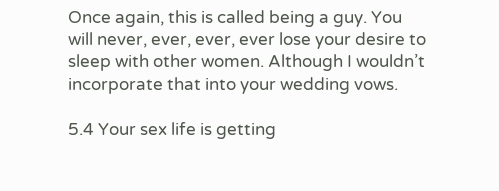Once again, this is called being a guy. You will never, ever, ever, ever lose your desire to sleep with other women. Although I wouldn’t incorporate that into your wedding vows.

5.4 Your sex life is getting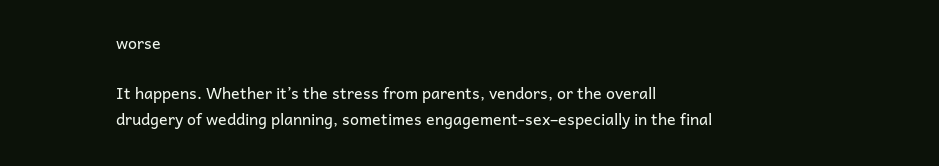worse

It happens. Whether it’s the stress from parents, vendors, or the overall drudgery of wedding planning, sometimes engagement-sex–especially in the final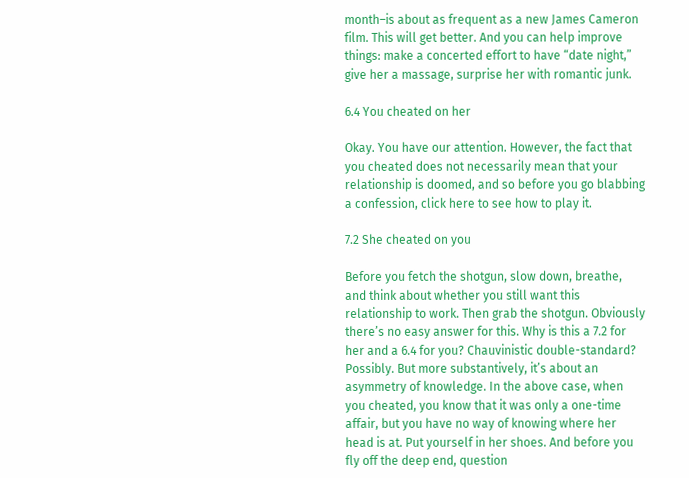month–is about as frequent as a new James Cameron film. This will get better. And you can help improve things: make a concerted effort to have “date night,” give her a massage, surprise her with romantic junk.

6.4 You cheated on her

Okay. You have our attention. However, the fact that you cheated does not necessarily mean that your relationship is doomed, and so before you go blabbing a confession, click here to see how to play it.

7.2 She cheated on you

Before you fetch the shotgun, slow down, breathe, and think about whether you still want this relationship to work. Then grab the shotgun. Obviously there’s no easy answer for this. Why is this a 7.2 for her and a 6.4 for you? Chauvinistic double-standard? Possibly. But more substantively, it’s about an asymmetry of knowledge. In the above case, when you cheated, you know that it was only a one-time affair, but you have no way of knowing where her head is at. Put yourself in her shoes. And before you fly off the deep end, question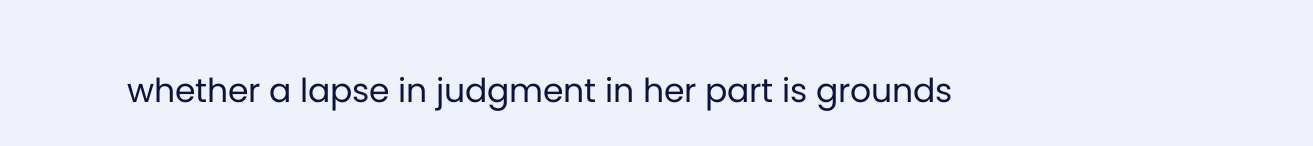whether a lapse in judgment in her part is grounds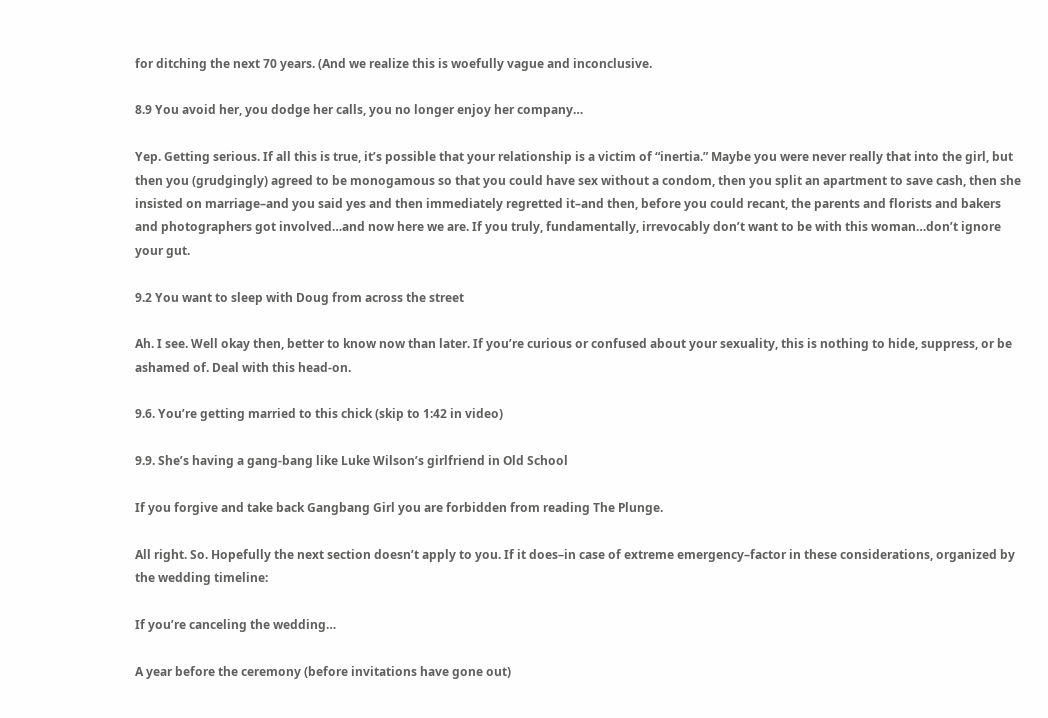for ditching the next 70 years. (And we realize this is woefully vague and inconclusive.

8.9 You avoid her, you dodge her calls, you no longer enjoy her company…

Yep. Getting serious. If all this is true, it’s possible that your relationship is a victim of “inertia.” Maybe you were never really that into the girl, but then you (grudgingly) agreed to be monogamous so that you could have sex without a condom, then you split an apartment to save cash, then she insisted on marriage–and you said yes and then immediately regretted it–and then, before you could recant, the parents and florists and bakers and photographers got involved…and now here we are. If you truly, fundamentally, irrevocably don’t want to be with this woman…don’t ignore your gut.

9.2 You want to sleep with Doug from across the street

Ah. I see. Well okay then, better to know now than later. If you’re curious or confused about your sexuality, this is nothing to hide, suppress, or be ashamed of. Deal with this head-on.

9.6. You’re getting married to this chick (skip to 1:42 in video)

9.9. She’s having a gang-bang like Luke Wilson’s girlfriend in Old School

If you forgive and take back Gangbang Girl you are forbidden from reading The Plunge.

All right. So. Hopefully the next section doesn’t apply to you. If it does–in case of extreme emergency–factor in these considerations, organized by the wedding timeline:

If you’re canceling the wedding…

A year before the ceremony (before invitations have gone out)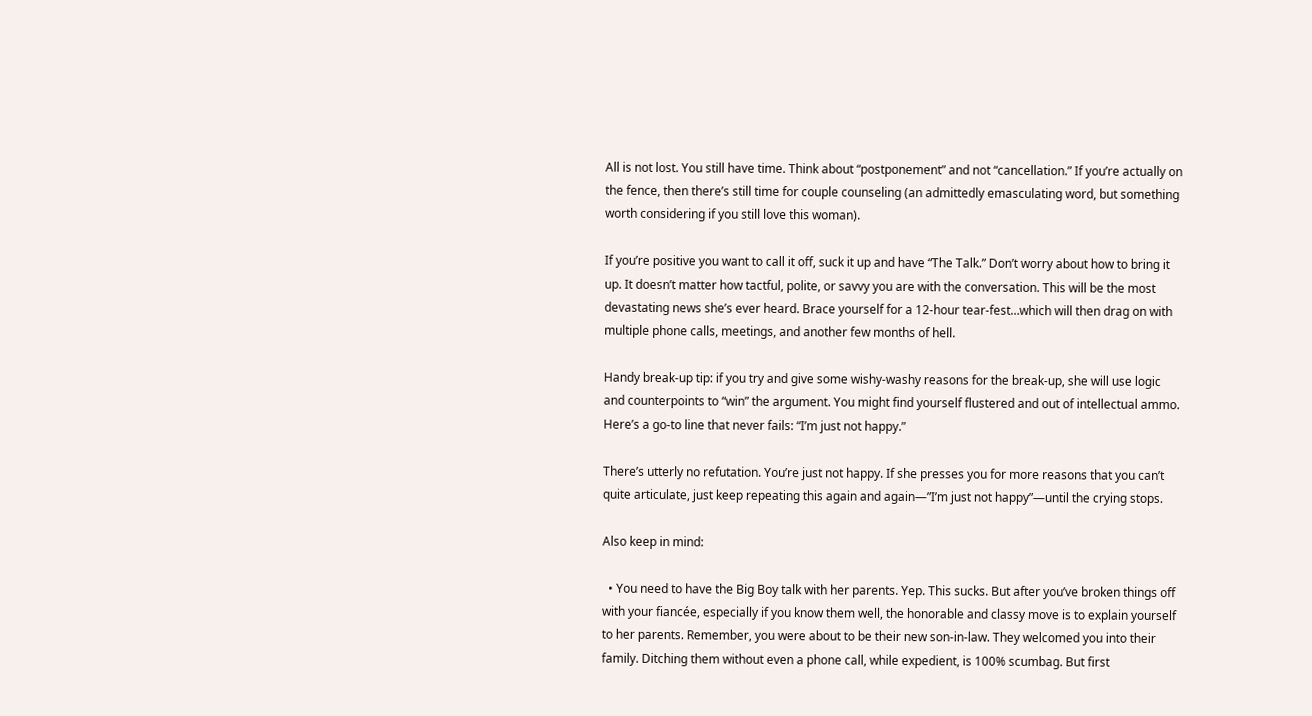All is not lost. You still have time. Think about “postponement” and not “cancellation.” If you’re actually on the fence, then there’s still time for couple counseling (an admittedly emasculating word, but something worth considering if you still love this woman).

If you’re positive you want to call it off, suck it up and have “The Talk.” Don’t worry about how to bring it up. It doesn’t matter how tactful, polite, or savvy you are with the conversation. This will be the most devastating news she’s ever heard. Brace yourself for a 12-hour tear-fest…which will then drag on with multiple phone calls, meetings, and another few months of hell.

Handy break-up tip: if you try and give some wishy-washy reasons for the break-up, she will use logic and counterpoints to “win” the argument. You might find yourself flustered and out of intellectual ammo. Here’s a go-to line that never fails: “I’m just not happy.”

There’s utterly no refutation. You’re just not happy. If she presses you for more reasons that you can’t quite articulate, just keep repeating this again and again—”I’m just not happy”—until the crying stops.

Also keep in mind:

  • You need to have the Big Boy talk with her parents. Yep. This sucks. But after you’ve broken things off with your fiancée, especially if you know them well, the honorable and classy move is to explain yourself to her parents. Remember, you were about to be their new son-in-law. They welcomed you into their family. Ditching them without even a phone call, while expedient, is 100% scumbag. But first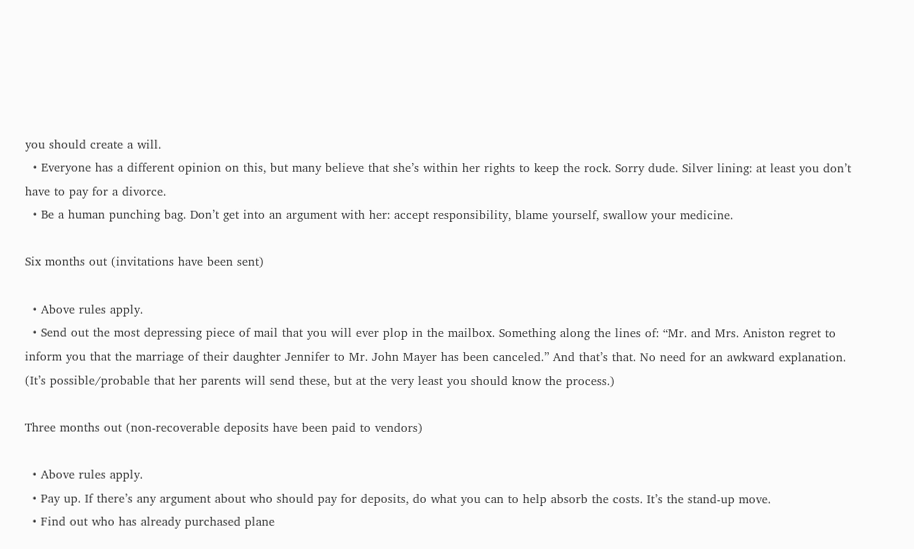you should create a will.
  • Everyone has a different opinion on this, but many believe that she’s within her rights to keep the rock. Sorry dude. Silver lining: at least you don’t have to pay for a divorce.
  • Be a human punching bag. Don’t get into an argument with her: accept responsibility, blame yourself, swallow your medicine.

Six months out (invitations have been sent)

  • Above rules apply.
  • Send out the most depressing piece of mail that you will ever plop in the mailbox. Something along the lines of: “Mr. and Mrs. Aniston regret to inform you that the marriage of their daughter Jennifer to Mr. John Mayer has been canceled.” And that’s that. No need for an awkward explanation. (It’s possible/probable that her parents will send these, but at the very least you should know the process.)

Three months out (non-recoverable deposits have been paid to vendors)

  • Above rules apply.
  • Pay up. If there’s any argument about who should pay for deposits, do what you can to help absorb the costs. It’s the stand-up move.
  • Find out who has already purchased plane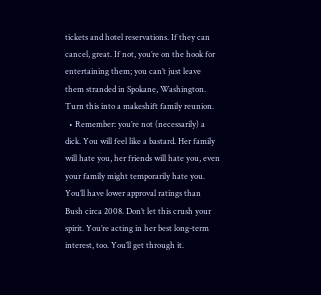tickets and hotel reservations. If they can cancel, great. If not, you’re on the hook for entertaining them; you can’t just leave them stranded in Spokane, Washington. Turn this into a makeshift family reunion.
  • Remember: you’re not (necessarily) a dick. You will feel like a bastard. Her family will hate you, her friends will hate you, even your family might temporarily hate you. You’ll have lower approval ratings than Bush circa 2008. Don’t let this crush your spirit. You’re acting in her best long-term interest, too. You’ll get through it.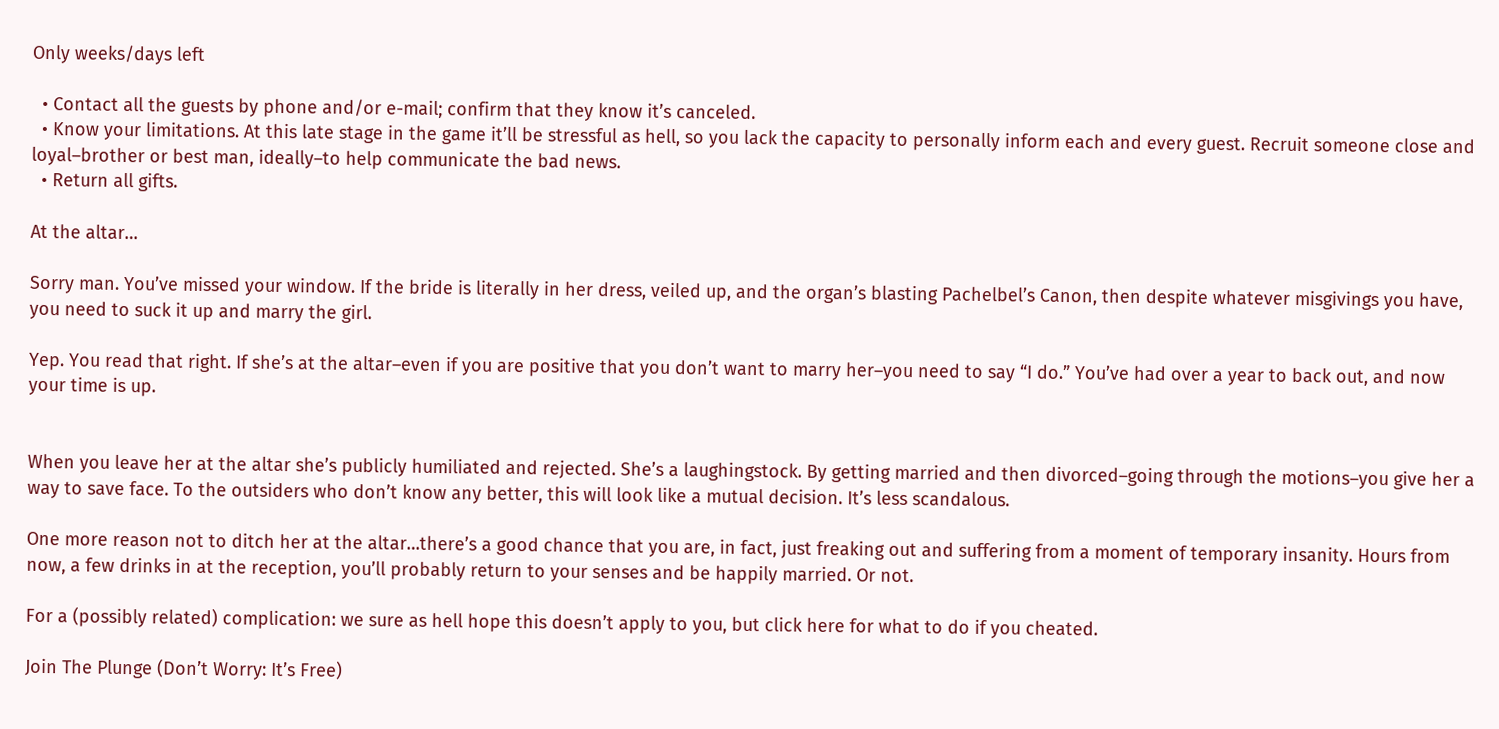Only weeks/days left

  • Contact all the guests by phone and/or e-mail; confirm that they know it’s canceled.
  • Know your limitations. At this late stage in the game it’ll be stressful as hell, so you lack the capacity to personally inform each and every guest. Recruit someone close and loyal–brother or best man, ideally–to help communicate the bad news.
  • Return all gifts.

At the altar…

Sorry man. You’ve missed your window. If the bride is literally in her dress, veiled up, and the organ’s blasting Pachelbel’s Canon, then despite whatever misgivings you have, you need to suck it up and marry the girl.

Yep. You read that right. If she’s at the altar–even if you are positive that you don’t want to marry her–you need to say “I do.” You’ve had over a year to back out, and now your time is up.


When you leave her at the altar she’s publicly humiliated and rejected. She’s a laughingstock. By getting married and then divorced–going through the motions–you give her a way to save face. To the outsiders who don’t know any better, this will look like a mutual decision. It’s less scandalous.

One more reason not to ditch her at the altar…there’s a good chance that you are, in fact, just freaking out and suffering from a moment of temporary insanity. Hours from now, a few drinks in at the reception, you’ll probably return to your senses and be happily married. Or not.

For a (possibly related) complication: we sure as hell hope this doesn’t apply to you, but click here for what to do if you cheated.

Join The Plunge (Don’t Worry: It’s Free)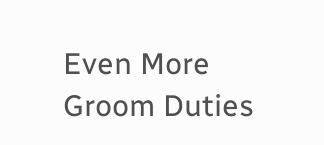Even More Groom Duties